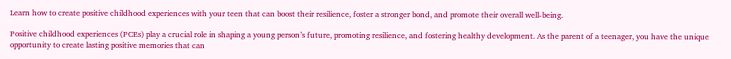Learn how to create positive childhood experiences with your teen that can boost their resilience, foster a stronger bond, and promote their overall well-being.

Positive childhood experiences (PCEs) play a crucial role in shaping a young person’s future, promoting resilience, and fostering healthy development. As the parent of a teenager, you have the unique opportunity to create lasting positive memories that can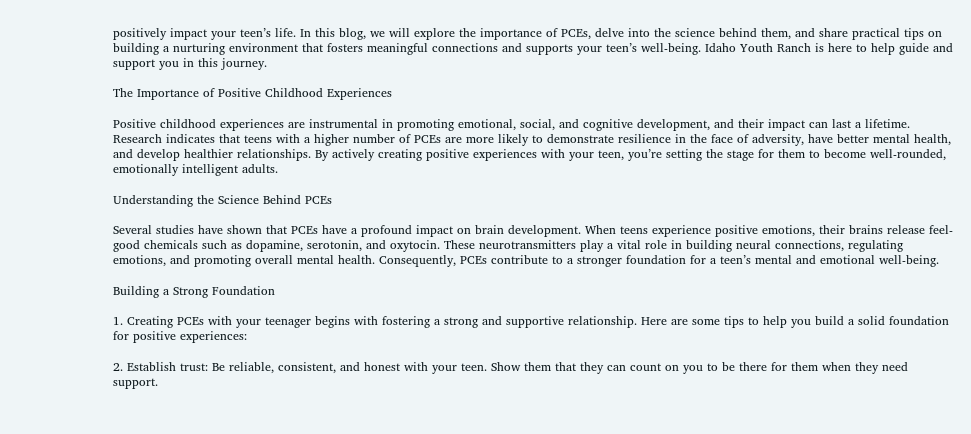positively impact your teen’s life. In this blog, we will explore the importance of PCEs, delve into the science behind them, and share practical tips on building a nurturing environment that fosters meaningful connections and supports your teen’s well-being. Idaho Youth Ranch is here to help guide and support you in this journey.

The Importance of Positive Childhood Experiences

Positive childhood experiences are instrumental in promoting emotional, social, and cognitive development, and their impact can last a lifetime. Research indicates that teens with a higher number of PCEs are more likely to demonstrate resilience in the face of adversity, have better mental health, and develop healthier relationships. By actively creating positive experiences with your teen, you’re setting the stage for them to become well-rounded, emotionally intelligent adults.

Understanding the Science Behind PCEs

Several studies have shown that PCEs have a profound impact on brain development. When teens experience positive emotions, their brains release feel-good chemicals such as dopamine, serotonin, and oxytocin. These neurotransmitters play a vital role in building neural connections, regulating emotions, and promoting overall mental health. Consequently, PCEs contribute to a stronger foundation for a teen’s mental and emotional well-being.

Building a Strong Foundation

1. Creating PCEs with your teenager begins with fostering a strong and supportive relationship. Here are some tips to help you build a solid foundation for positive experiences:

2. Establish trust: Be reliable, consistent, and honest with your teen. Show them that they can count on you to be there for them when they need support.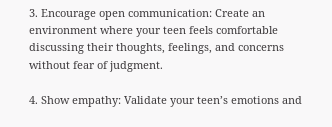3. Encourage open communication: Create an environment where your teen feels comfortable discussing their thoughts, feelings, and concerns without fear of judgment.

4. Show empathy: Validate your teen’s emotions and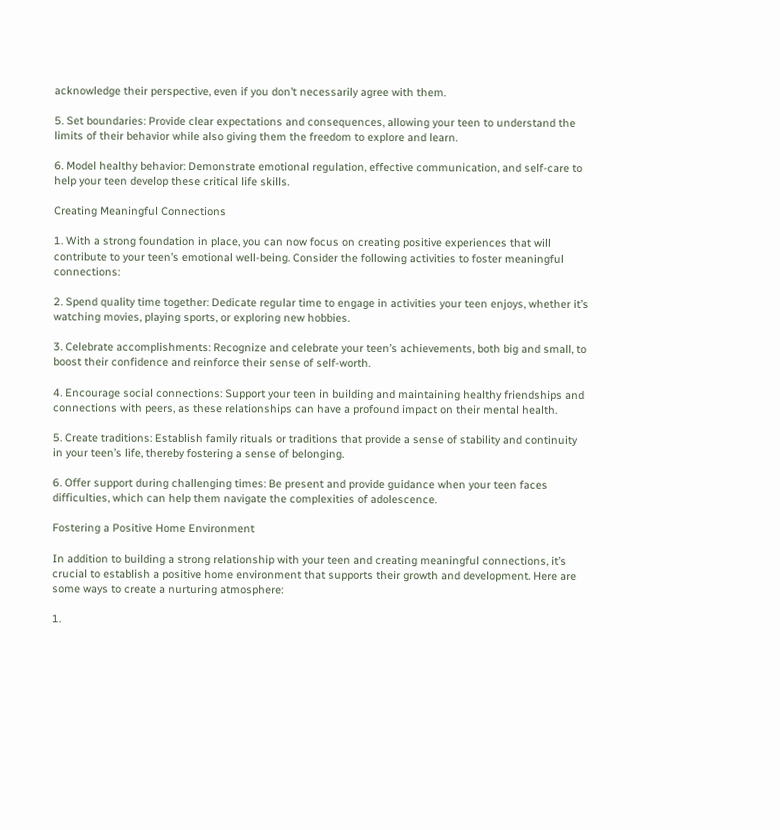acknowledge their perspective, even if you don’t necessarily agree with them.

5. Set boundaries: Provide clear expectations and consequences, allowing your teen to understand the limits of their behavior while also giving them the freedom to explore and learn.

6. Model healthy behavior: Demonstrate emotional regulation, effective communication, and self-care to help your teen develop these critical life skills.

Creating Meaningful Connections

1. With a strong foundation in place, you can now focus on creating positive experiences that will contribute to your teen’s emotional well-being. Consider the following activities to foster meaningful connections:

2. Spend quality time together: Dedicate regular time to engage in activities your teen enjoys, whether it’s watching movies, playing sports, or exploring new hobbies.

3. Celebrate accomplishments: Recognize and celebrate your teen’s achievements, both big and small, to boost their confidence and reinforce their sense of self-worth.

4. Encourage social connections: Support your teen in building and maintaining healthy friendships and connections with peers, as these relationships can have a profound impact on their mental health.

5. Create traditions: Establish family rituals or traditions that provide a sense of stability and continuity in your teen’s life, thereby fostering a sense of belonging.

6. Offer support during challenging times: Be present and provide guidance when your teen faces difficulties, which can help them navigate the complexities of adolescence.

Fostering a Positive Home Environment

In addition to building a strong relationship with your teen and creating meaningful connections, it’s crucial to establish a positive home environment that supports their growth and development. Here are some ways to create a nurturing atmosphere:

1.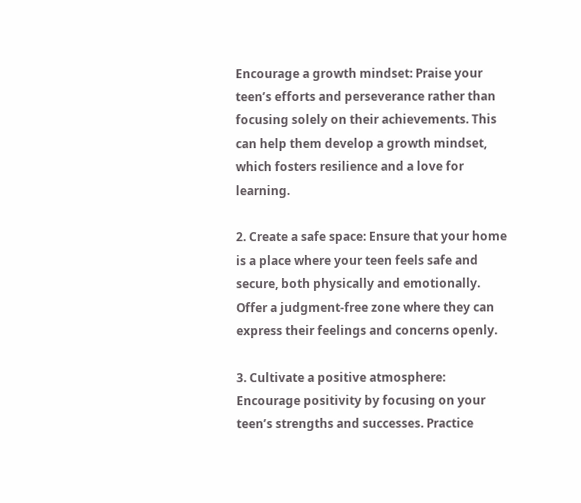Encourage a growth mindset: Praise your teen’s efforts and perseverance rather than focusing solely on their achievements. This can help them develop a growth mindset, which fosters resilience and a love for learning.

2. Create a safe space: Ensure that your home is a place where your teen feels safe and secure, both physically and emotionally. Offer a judgment-free zone where they can express their feelings and concerns openly.

3. Cultivate a positive atmosphere: Encourage positivity by focusing on your teen’s strengths and successes. Practice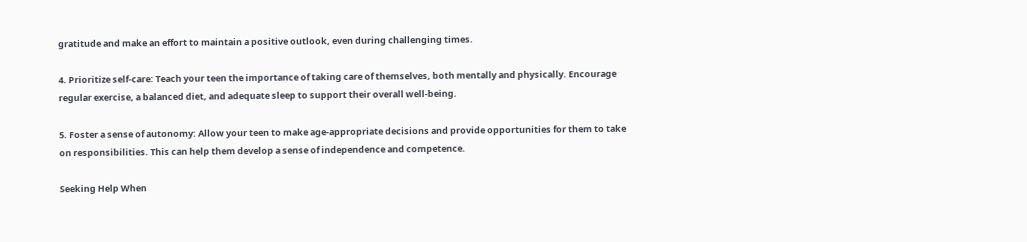gratitude and make an effort to maintain a positive outlook, even during challenging times.

4. Prioritize self-care: Teach your teen the importance of taking care of themselves, both mentally and physically. Encourage regular exercise, a balanced diet, and adequate sleep to support their overall well-being.

5. Foster a sense of autonomy: Allow your teen to make age-appropriate decisions and provide opportunities for them to take on responsibilities. This can help them develop a sense of independence and competence.

Seeking Help When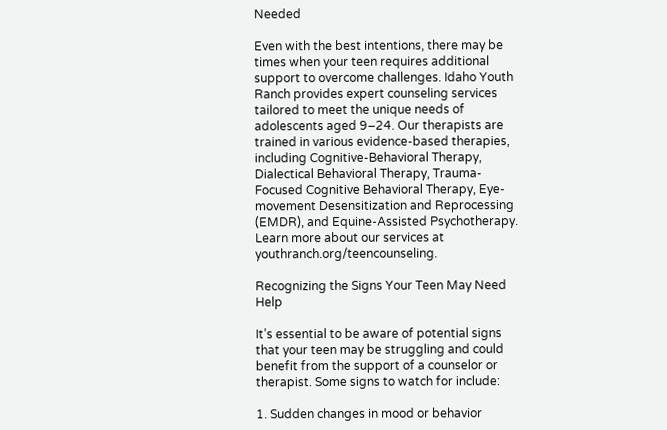Needed

Even with the best intentions, there may be times when your teen requires additional support to overcome challenges. Idaho Youth Ranch provides expert counseling services tailored to meet the unique needs of adolescents aged 9–24. Our therapists are trained in various evidence-based therapies, including Cognitive-Behavioral Therapy, Dialectical Behavioral Therapy, Trauma-Focused Cognitive Behavioral Therapy, Eye-movement Desensitization and Reprocessing (EMDR), and Equine-Assisted Psychotherapy. Learn more about our services at youthranch.org/teencounseling.

Recognizing the Signs Your Teen May Need Help

It’s essential to be aware of potential signs that your teen may be struggling and could benefit from the support of a counselor or therapist. Some signs to watch for include:

1. Sudden changes in mood or behavior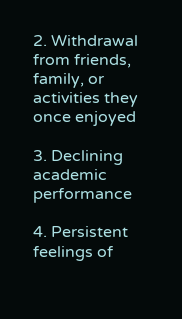2. Withdrawal from friends, family, or activities they once enjoyed

3. Declining academic performance

4. Persistent feelings of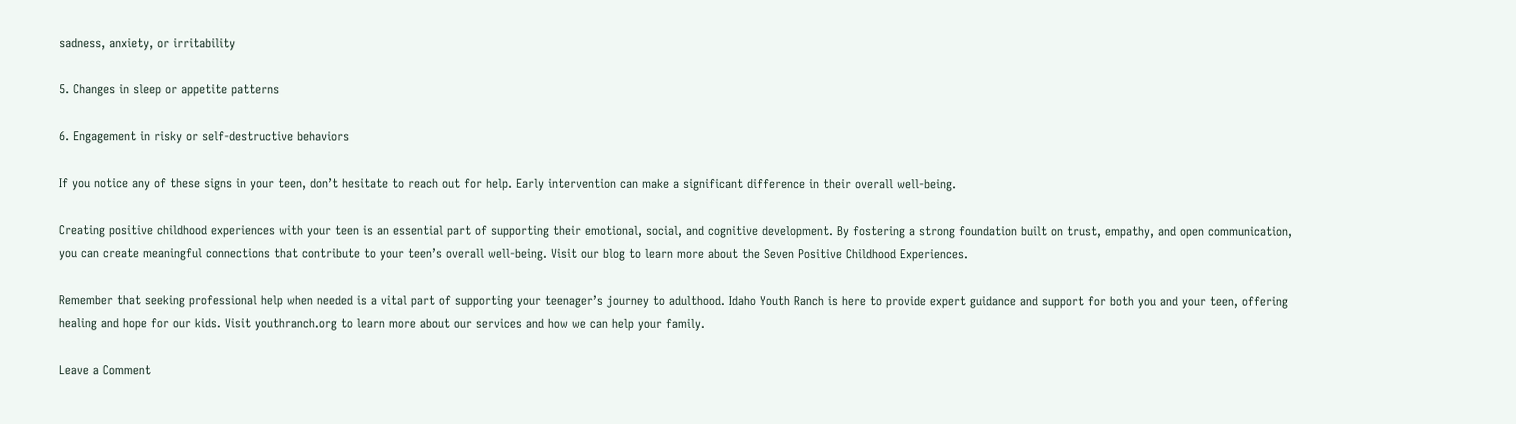sadness, anxiety, or irritability

5. Changes in sleep or appetite patterns

6. Engagement in risky or self-destructive behaviors

If you notice any of these signs in your teen, don’t hesitate to reach out for help. Early intervention can make a significant difference in their overall well-being.

Creating positive childhood experiences with your teen is an essential part of supporting their emotional, social, and cognitive development. By fostering a strong foundation built on trust, empathy, and open communication, you can create meaningful connections that contribute to your teen’s overall well-being. Visit our blog to learn more about the Seven Positive Childhood Experiences.

Remember that seeking professional help when needed is a vital part of supporting your teenager’s journey to adulthood. Idaho Youth Ranch is here to provide expert guidance and support for both you and your teen, offering healing and hope for our kids. Visit youthranch.org to learn more about our services and how we can help your family.

Leave a Comment